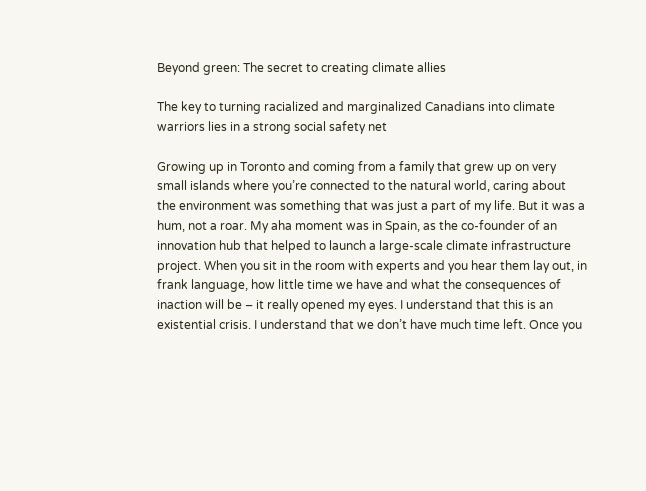Beyond green: The secret to creating climate allies

The key to turning racialized and marginalized Canadians into climate warriors lies in a strong social safety net

Growing up in Toronto and coming from a family that grew up on very small islands where you’re connected to the natural world, caring about the environment was something that was just a part of my life. But it was a hum, not a roar. My aha moment was in Spain, as the co-founder of an innovation hub that helped to launch a large-scale climate infrastructure project. When you sit in the room with experts and you hear them lay out, in frank language, how little time we have and what the consequences of inaction will be – it really opened my eyes. I understand that this is an existential crisis. I understand that we don’t have much time left. Once you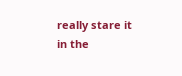really stare it in the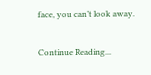face, you can’t look away.

Continue Reading...